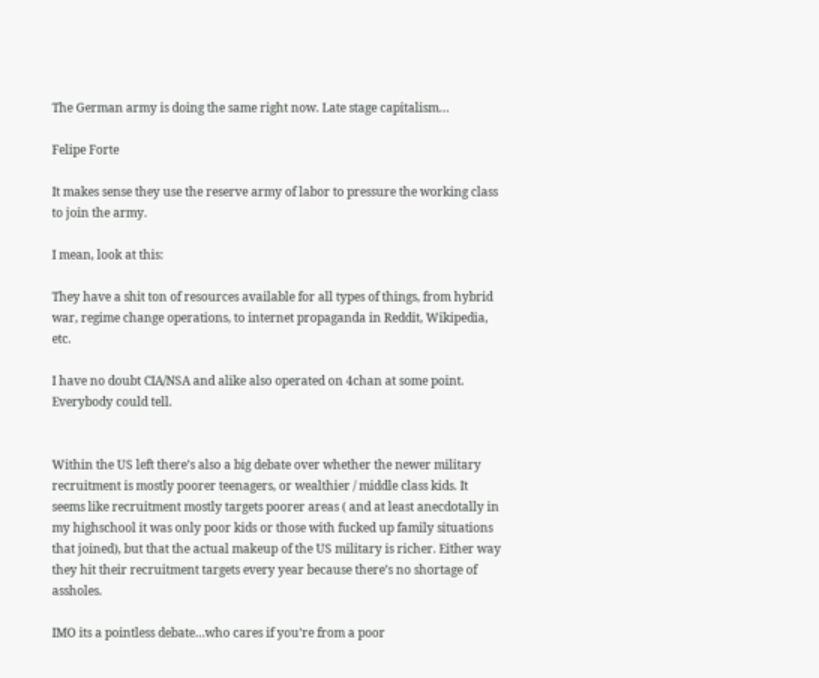The German army is doing the same right now. Late stage capitalism…

Felipe Forte

It makes sense they use the reserve army of labor to pressure the working class to join the army.

I mean, look at this:

They have a shit ton of resources available for all types of things, from hybrid war, regime change operations, to internet propaganda in Reddit, Wikipedia, etc.

I have no doubt CIA/NSA and alike also operated on 4chan at some point. Everybody could tell.


Within the US left there’s also a big debate over whether the newer military recruitment is mostly poorer teenagers, or wealthier / middle class kids. It seems like recruitment mostly targets poorer areas ( and at least anecdotally in my highschool it was only poor kids or those with fucked up family situations that joined), but that the actual makeup of the US military is richer. Either way they hit their recruitment targets every year because there’s no shortage of assholes.

IMO its a pointless debate…who cares if you’re from a poor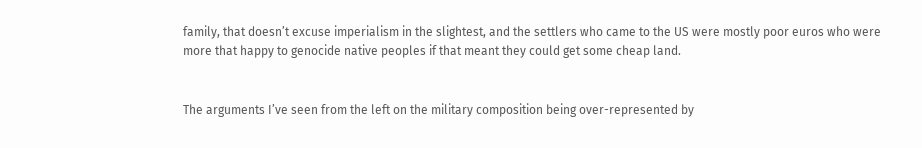family, that doesn’t excuse imperialism in the slightest, and the settlers who came to the US were mostly poor euros who were more that happy to genocide native peoples if that meant they could get some cheap land.


The arguments I’ve seen from the left on the military composition being over-represented by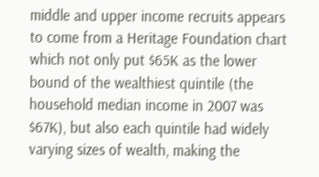middle and upper income recruits appears to come from a Heritage Foundation chart which not only put $65K as the lower bound of the wealthiest quintile (the household median income in 2007 was $67K), but also each quintile had widely varying sizes of wealth, making the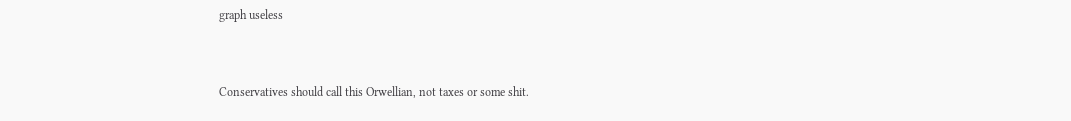graph useless


Conservatives should call this Orwellian, not taxes or some shit.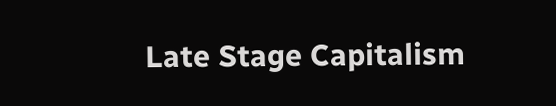Late Stage Capitalism